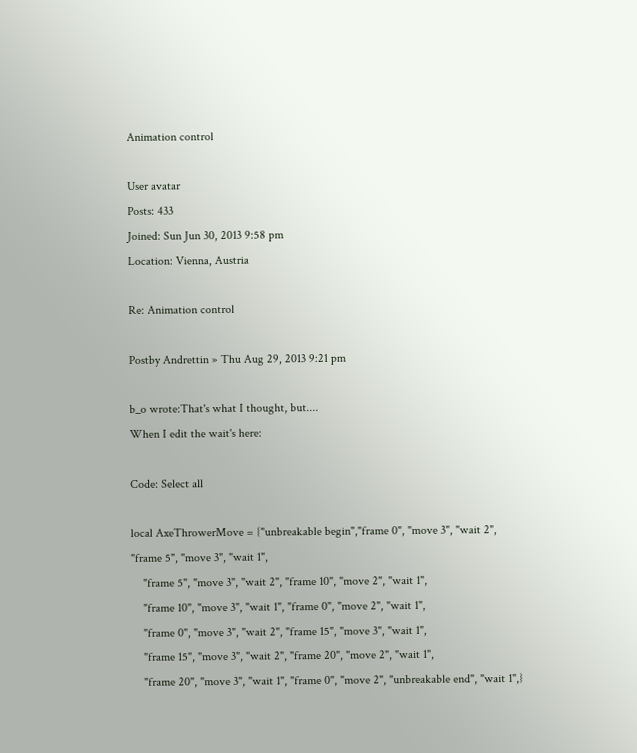Animation control

User avatar
Posts: 433
Joined: Sun Jun 30, 2013 9:58 pm
Location: Vienna, Austria

Re: Animation control

Postby Andrettin » Thu Aug 29, 2013 9:21 pm

b_o wrote:That's what I thought, but....
When I edit the wait's here:

Code: Select all

local AxeThrowerMove = {"unbreakable begin","frame 0", "move 3", "wait 2", "frame 5", "move 3", "wait 1",
    "frame 5", "move 3", "wait 2", "frame 10", "move 2", "wait 1",
    "frame 10", "move 3", "wait 1", "frame 0", "move 2", "wait 1",
    "frame 0", "move 3", "wait 2", "frame 15", "move 3", "wait 1",
    "frame 15", "move 3", "wait 2", "frame 20", "move 2", "wait 1",
    "frame 20", "move 3", "wait 1", "frame 0", "move 2", "unbreakable end", "wait 1",}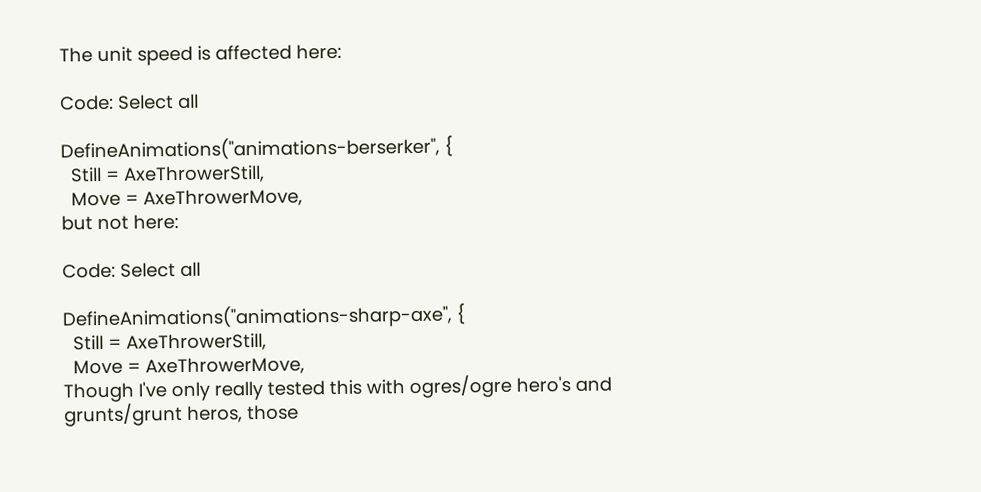The unit speed is affected here:

Code: Select all

DefineAnimations("animations-berserker", {
  Still = AxeThrowerStill,
  Move = AxeThrowerMove,
but not here:

Code: Select all

DefineAnimations("animations-sharp-axe", {
  Still = AxeThrowerStill,
  Move = AxeThrowerMove,
Though I've only really tested this with ogres/ogre hero's and grunts/grunt heros, those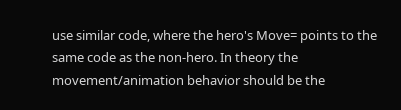use similar code, where the hero's Move= points to the same code as the non-hero. In theory the movement/animation behavior should be the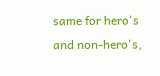same for hero's and non-hero's,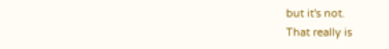but it's not.
That really is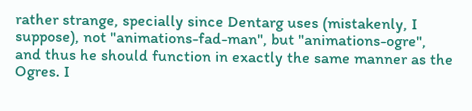rather strange, specially since Dentarg uses (mistakenly, I suppose), not "animations-fad-man", but "animations-ogre", and thus he should function in exactly the same manner as the Ogres. I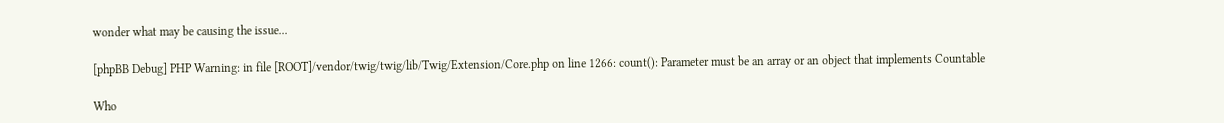wonder what may be causing the issue...

[phpBB Debug] PHP Warning: in file [ROOT]/vendor/twig/twig/lib/Twig/Extension/Core.php on line 1266: count(): Parameter must be an array or an object that implements Countable

Who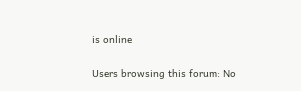is online

Users browsing this forum: No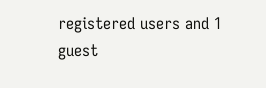registered users and 1 guest